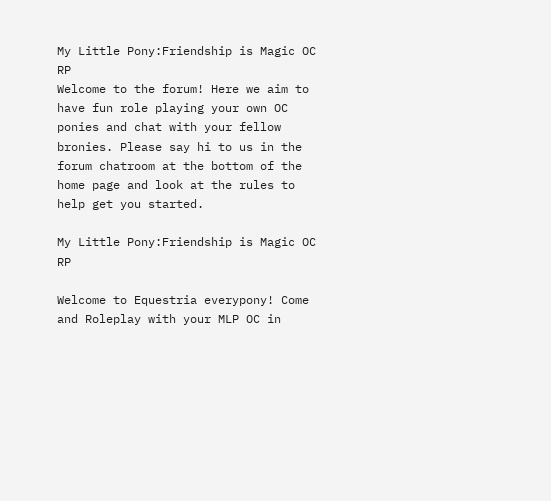My Little Pony:Friendship is Magic OC RP
Welcome to the forum! Here we aim to have fun role playing your own OC ponies and chat with your fellow bronies. Please say hi to us in the forum chatroom at the bottom of the home page and look at the rules to help get you started.

My Little Pony:Friendship is Magic OC RP

Welcome to Equestria everypony! Come and Roleplay with your MLP OC in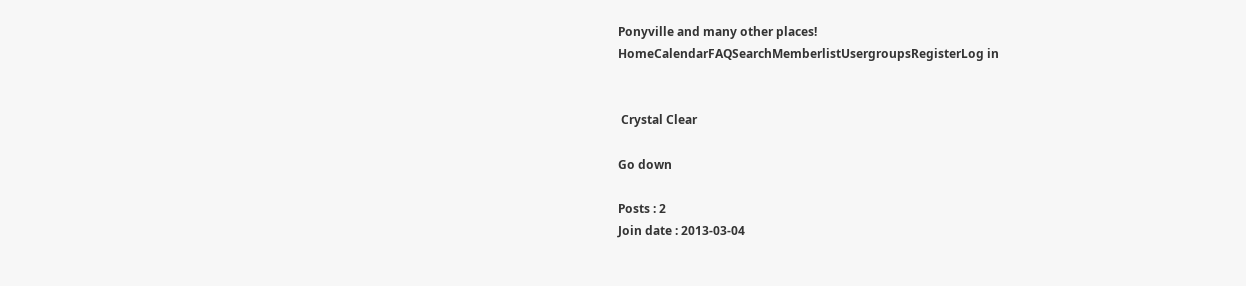Ponyville and many other places!
HomeCalendarFAQSearchMemberlistUsergroupsRegisterLog in


 Crystal Clear

Go down

Posts : 2
Join date : 2013-03-04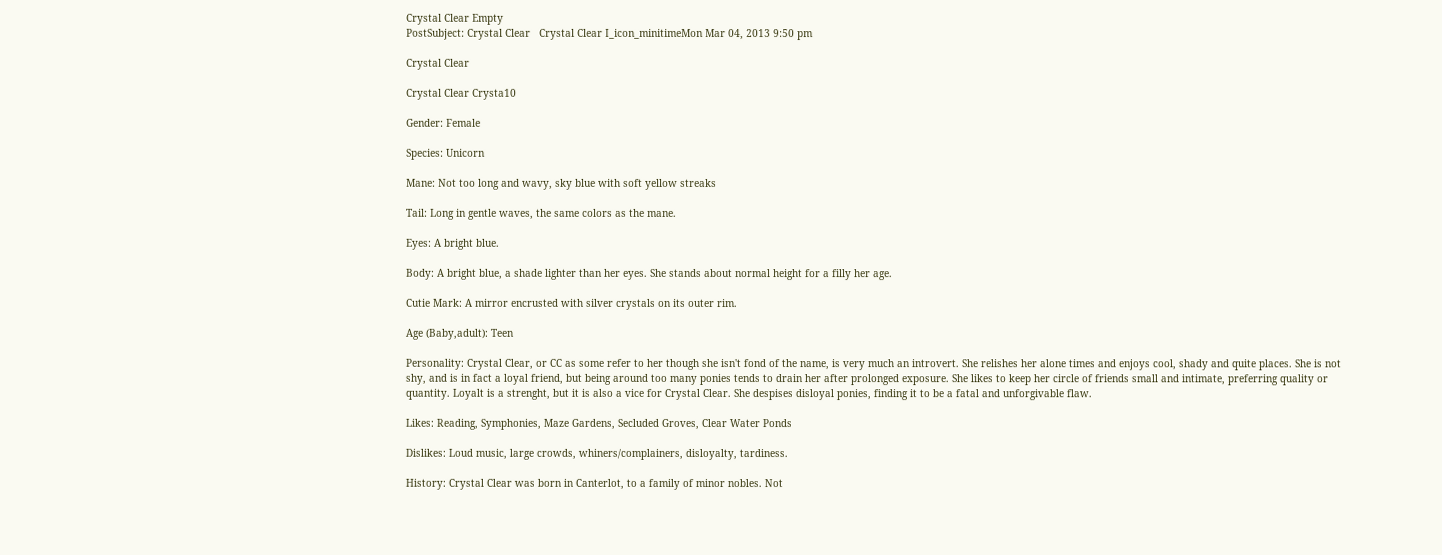Crystal Clear Empty
PostSubject: Crystal Clear   Crystal Clear I_icon_minitimeMon Mar 04, 2013 9:50 pm

Crystal Clear

Crystal Clear Crysta10

Gender: Female

Species: Unicorn

Mane: Not too long and wavy, sky blue with soft yellow streaks

Tail: Long in gentle waves, the same colors as the mane.

Eyes: A bright blue.

Body: A bright blue, a shade lighter than her eyes. She stands about normal height for a filly her age.

Cutie Mark: A mirror encrusted with silver crystals on its outer rim.

Age (Baby,adult): Teen

Personality: Crystal Clear, or CC as some refer to her though she isn't fond of the name, is very much an introvert. She relishes her alone times and enjoys cool, shady and quite places. She is not shy, and is in fact a loyal friend, but being around too many ponies tends to drain her after prolonged exposure. She likes to keep her circle of friends small and intimate, preferring quality or quantity. Loyalt is a strenght, but it is also a vice for Crystal Clear. She despises disloyal ponies, finding it to be a fatal and unforgivable flaw.

Likes: Reading, Symphonies, Maze Gardens, Secluded Groves, Clear Water Ponds

Dislikes: Loud music, large crowds, whiners/complainers, disloyalty, tardiness.

History: Crystal Clear was born in Canterlot, to a family of minor nobles. Not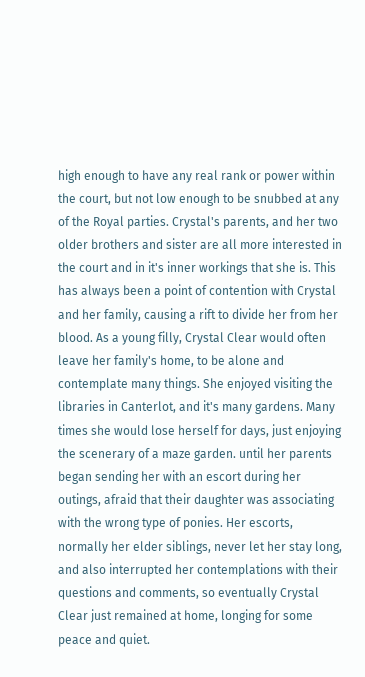high enough to have any real rank or power within the court, but not low enough to be snubbed at any of the Royal parties. Crystal's parents, and her two older brothers and sister are all more interested in the court and in it's inner workings that she is. This has always been a point of contention with Crystal and her family, causing a rift to divide her from her blood. As a young filly, Crystal Clear would often leave her family's home, to be alone and contemplate many things. She enjoyed visiting the libraries in Canterlot, and it's many gardens. Many times she would lose herself for days, just enjoying the scenerary of a maze garden. until her parents began sending her with an escort during her outings, afraid that their daughter was associating with the wrong type of ponies. Her escorts, normally her elder siblings, never let her stay long, and also interrupted her contemplations with their questions and comments, so eventually Crystal Clear just remained at home, longing for some peace and quiet.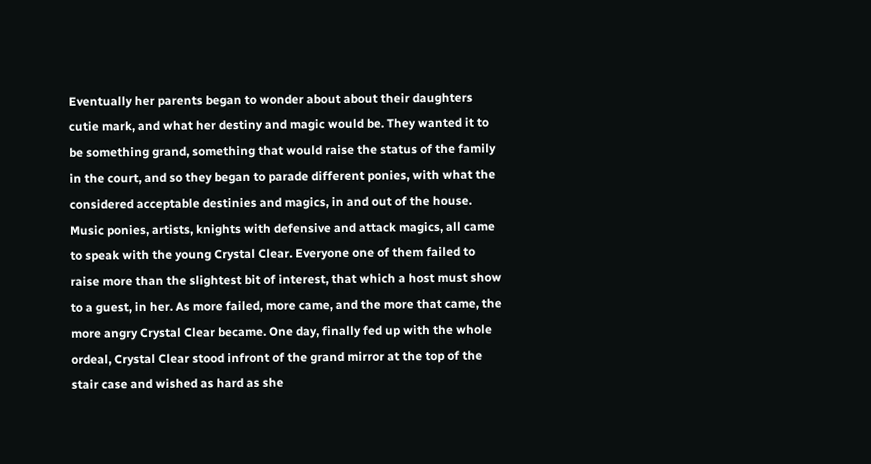Eventually her parents began to wonder about about their daughters cutie mark, and what her destiny and magic would be. They wanted it to be something grand, something that would raise the status of the family in the court, and so they began to parade different ponies, with what the considered acceptable destinies and magics, in and out of the house. Music ponies, artists, knights with defensive and attack magics, all came to speak with the young Crystal Clear. Everyone one of them failed to raise more than the slightest bit of interest, that which a host must show to a guest, in her. As more failed, more came, and the more that came, the more angry Crystal Clear became. One day, finally fed up with the whole ordeal, Crystal Clear stood infront of the grand mirror at the top of the stair case and wished as hard as she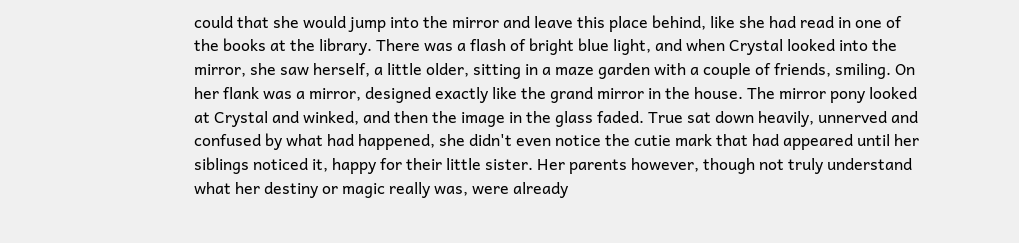could that she would jump into the mirror and leave this place behind, like she had read in one of the books at the library. There was a flash of bright blue light, and when Crystal looked into the mirror, she saw herself, a little older, sitting in a maze garden with a couple of friends, smiling. On her flank was a mirror, designed exactly like the grand mirror in the house. The mirror pony looked at Crystal and winked, and then the image in the glass faded. True sat down heavily, unnerved and confused by what had happened, she didn't even notice the cutie mark that had appeared until her siblings noticed it, happy for their little sister. Her parents however, though not truly understand what her destiny or magic really was, were already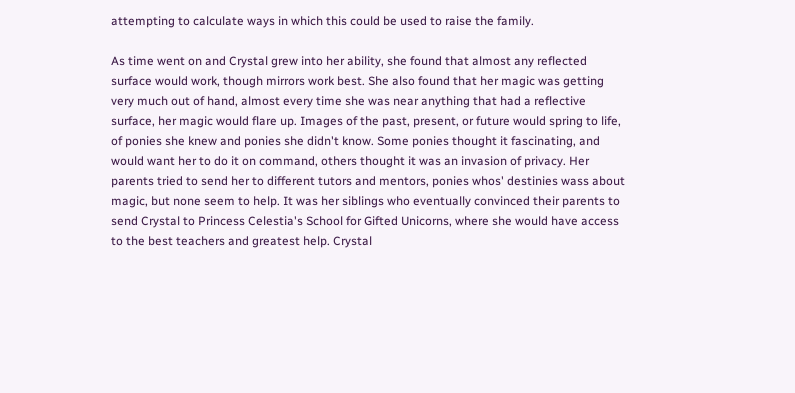attempting to calculate ways in which this could be used to raise the family.

As time went on and Crystal grew into her ability, she found that almost any reflected surface would work, though mirrors work best. She also found that her magic was getting very much out of hand, almost every time she was near anything that had a reflective surface, her magic would flare up. Images of the past, present, or future would spring to life, of ponies she knew and ponies she didn't know. Some ponies thought it fascinating, and would want her to do it on command, others thought it was an invasion of privacy. Her parents tried to send her to different tutors and mentors, ponies whos' destinies wass about magic, but none seem to help. It was her siblings who eventually convinced their parents to send Crystal to Princess Celestia's School for Gifted Unicorns, where she would have access to the best teachers and greatest help. Crystal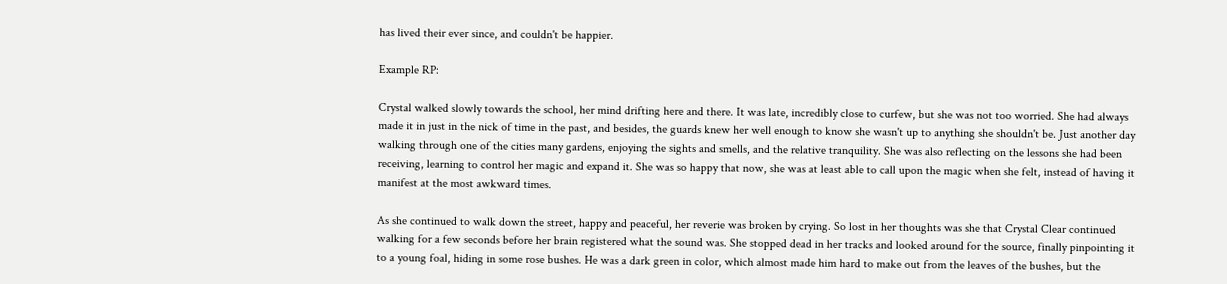has lived their ever since, and couldn't be happier.

Example RP:

Crystal walked slowly towards the school, her mind drifting here and there. It was late, incredibly close to curfew, but she was not too worried. She had always made it in just in the nick of time in the past, and besides, the guards knew her well enough to know she wasn't up to anything she shouldn't be. Just another day walking through one of the cities many gardens, enjoying the sights and smells, and the relative tranquility. She was also reflecting on the lessons she had been receiving, learning to control her magic and expand it. She was so happy that now, she was at least able to call upon the magic when she felt, instead of having it manifest at the most awkward times.

As she continued to walk down the street, happy and peaceful, her reverie was broken by crying. So lost in her thoughts was she that Crystal Clear continued walking for a few seconds before her brain registered what the sound was. She stopped dead in her tracks and looked around for the source, finally pinpointing it to a young foal, hiding in some rose bushes. He was a dark green in color, which almost made him hard to make out from the leaves of the bushes, but the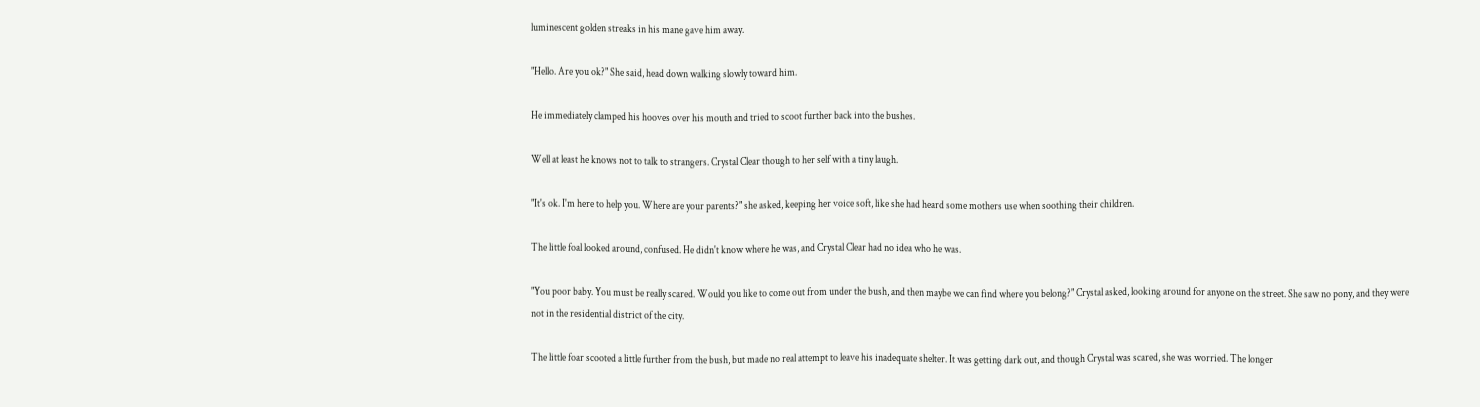luminescent golden streaks in his mane gave him away.

"Hello. Are you ok?" She said, head down walking slowly toward him.

He immediately clamped his hooves over his mouth and tried to scoot further back into the bushes.

Well at least he knows not to talk to strangers. Crystal Clear though to her self with a tiny laugh.

"It's ok. I'm here to help you. Where are your parents?" she asked, keeping her voice soft, like she had heard some mothers use when soothing their children.

The little foal looked around, confused. He didn't know where he was, and Crystal Clear had no idea who he was.

"You poor baby. You must be really scared. Would you like to come out from under the bush, and then maybe we can find where you belong?" Crystal asked, looking around for anyone on the street. She saw no pony, and they were not in the residential district of the city.

The little foar scooted a little further from the bush, but made no real attempt to leave his inadequate shelter. It was getting dark out, and though Crystal was scared, she was worried. The longer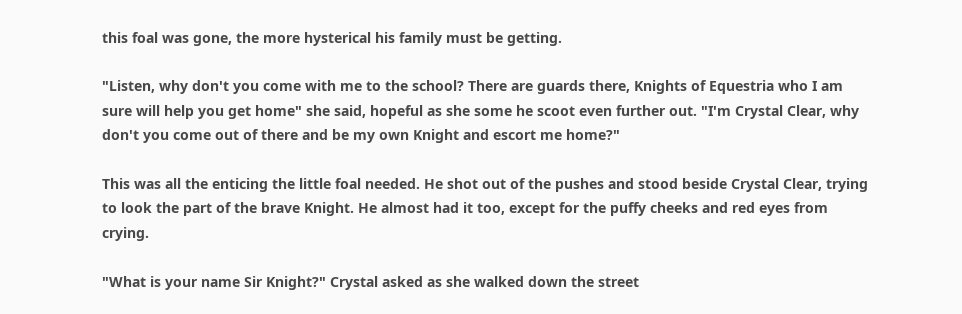this foal was gone, the more hysterical his family must be getting.

"Listen, why don't you come with me to the school? There are guards there, Knights of Equestria who I am sure will help you get home" she said, hopeful as she some he scoot even further out. "I'm Crystal Clear, why don't you come out of there and be my own Knight and escort me home?"

This was all the enticing the little foal needed. He shot out of the pushes and stood beside Crystal Clear, trying to look the part of the brave Knight. He almost had it too, except for the puffy cheeks and red eyes from crying.

"What is your name Sir Knight?" Crystal asked as she walked down the street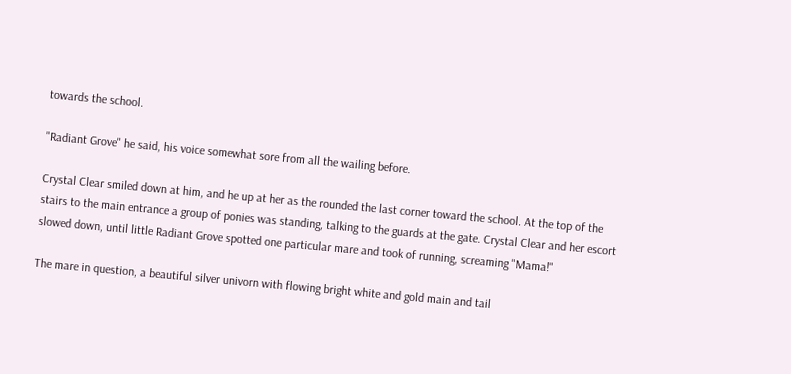towards the school.

"Radiant Grove" he said, his voice somewhat sore from all the wailing before.

Crystal Clear smiled down at him, and he up at her as the rounded the last corner toward the school. At the top of the stairs to the main entrance a group of ponies was standing, talking to the guards at the gate. Crystal Clear and her escort slowed down, until little Radiant Grove spotted one particular mare and took of running, screaming "Mama!"

The mare in question, a beautiful silver univorn with flowing bright white and gold main and tail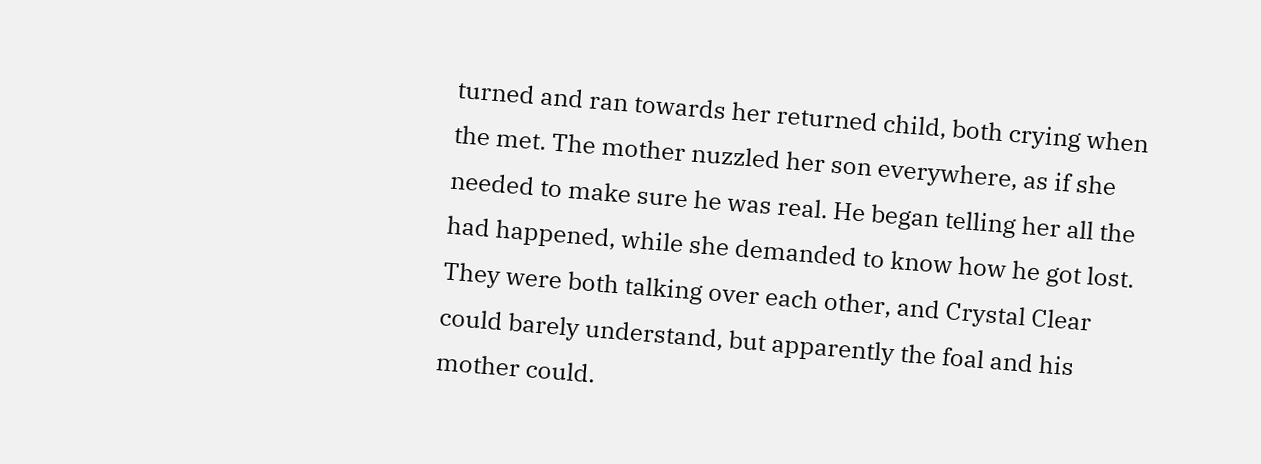turned and ran towards her returned child, both crying when the met. The mother nuzzled her son everywhere, as if she needed to make sure he was real. He began telling her all the had happened, while she demanded to know how he got lost. They were both talking over each other, and Crystal Clear could barely understand, but apparently the foal and his mother could.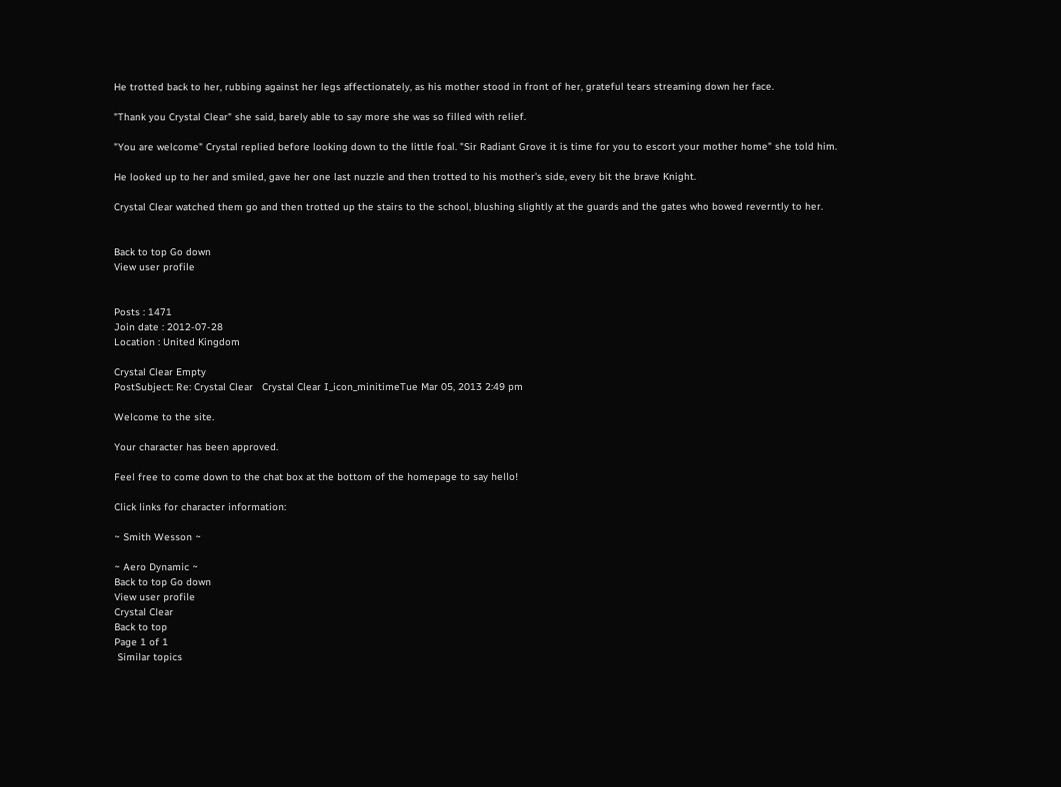He trotted back to her, rubbing against her legs affectionately, as his mother stood in front of her, grateful tears streaming down her face.

"Thank you Crystal Clear" she said, barely able to say more she was so filled with relief.

"You are welcome" Crystal replied before looking down to the little foal. "Sir Radiant Grove it is time for you to escort your mother home" she told him.

He looked up to her and smiled, gave her one last nuzzle and then trotted to his mother's side, every bit the brave Knight.

Crystal Clear watched them go and then trotted up the stairs to the school, blushing slightly at the guards and the gates who bowed reverntly to her.


Back to top Go down
View user profile


Posts : 1471
Join date : 2012-07-28
Location : United Kingdom

Crystal Clear Empty
PostSubject: Re: Crystal Clear   Crystal Clear I_icon_minitimeTue Mar 05, 2013 2:49 pm

Welcome to the site.

Your character has been approved.

Feel free to come down to the chat box at the bottom of the homepage to say hello!

Click links for character information:

~ Smith Wesson ~

~ Aero Dynamic ~
Back to top Go down
View user profile
Crystal Clear
Back to top
Page 1 of 1
 Similar topics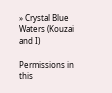» Crystal Blue Waters (Kouzai and I)

Permissions in this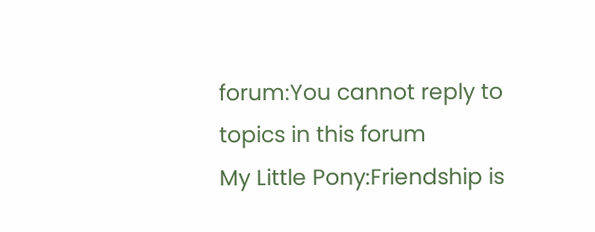forum:You cannot reply to topics in this forum
My Little Pony:Friendship is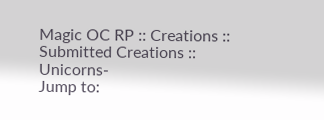Magic OC RP :: Creations :: Submitted Creations :: Unicorns-
Jump to: